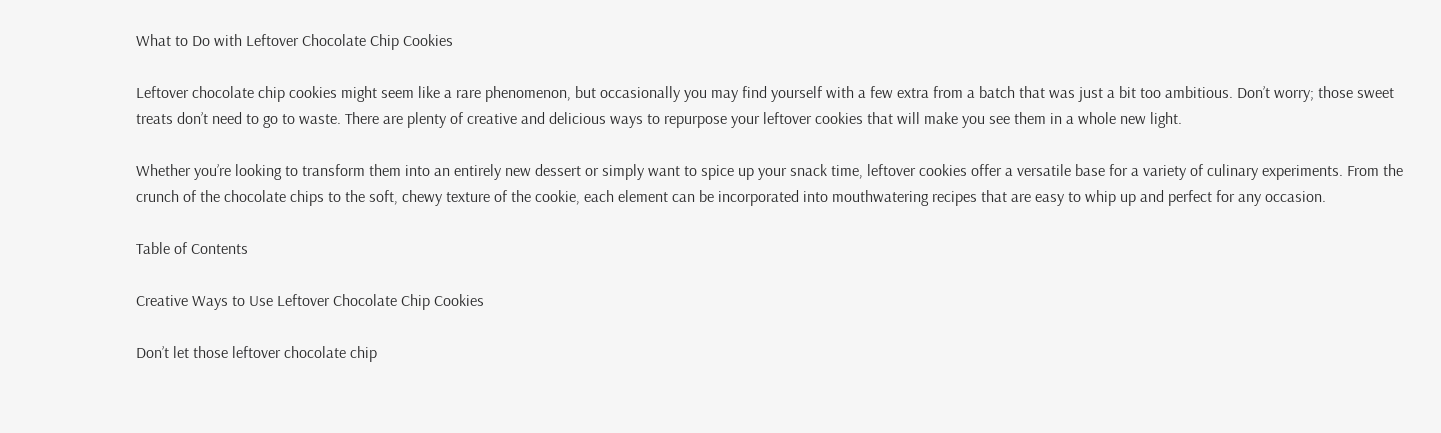What to Do with Leftover Chocolate Chip Cookies

Leftover chocolate chip cookies might seem like a rare phenomenon, but occasionally you may find yourself with a few extra from a batch that was just a bit too ambitious. Don’t worry; those sweet treats don’t need to go to waste. There are plenty of creative and delicious ways to repurpose your leftover cookies that will make you see them in a whole new light.

Whether you’re looking to transform them into an entirely new dessert or simply want to spice up your snack time, leftover cookies offer a versatile base for a variety of culinary experiments. From the crunch of the chocolate chips to the soft, chewy texture of the cookie, each element can be incorporated into mouthwatering recipes that are easy to whip up and perfect for any occasion.

Table of Contents

Creative Ways to Use Leftover Chocolate Chip Cookies

Don’t let those leftover chocolate chip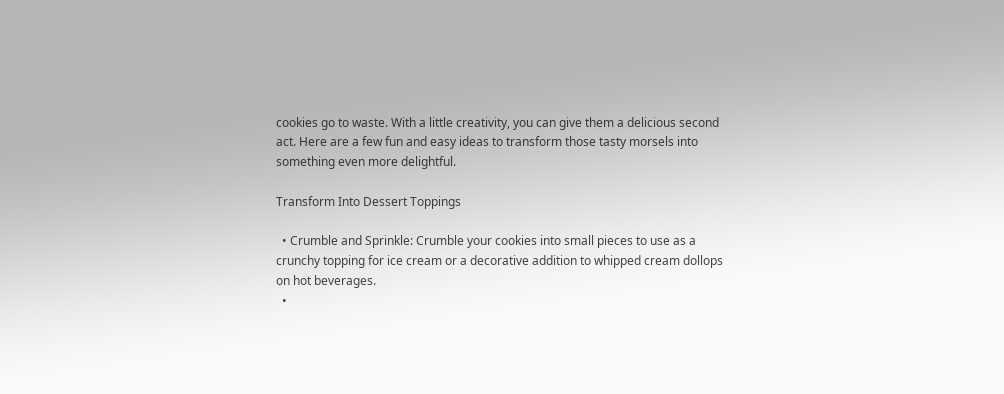cookies go to waste. With a little creativity, you can give them a delicious second act. Here are a few fun and easy ideas to transform those tasty morsels into something even more delightful.

Transform Into Dessert Toppings

  • Crumble and Sprinkle: Crumble your cookies into small pieces to use as a crunchy topping for ice cream or a decorative addition to whipped cream dollops on hot beverages.
  •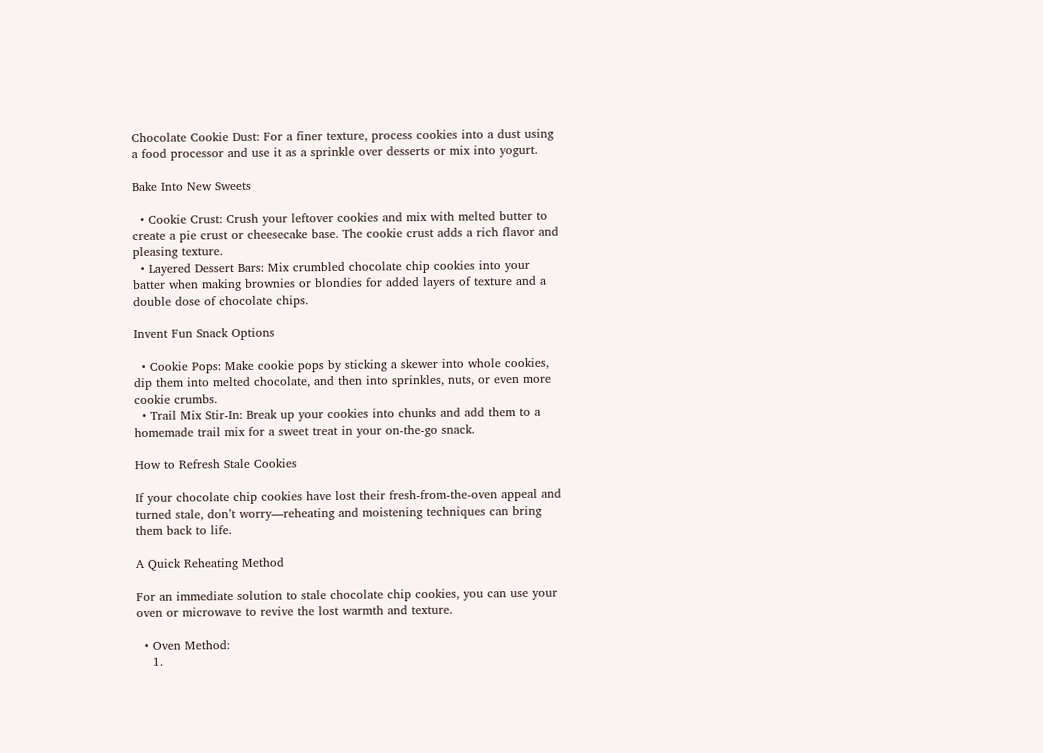Chocolate Cookie Dust: For a finer texture, process cookies into a dust using a food processor and use it as a sprinkle over desserts or mix into yogurt.

Bake Into New Sweets

  • Cookie Crust: Crush your leftover cookies and mix with melted butter to create a pie crust or cheesecake base. The cookie crust adds a rich flavor and pleasing texture.
  • Layered Dessert Bars: Mix crumbled chocolate chip cookies into your batter when making brownies or blondies for added layers of texture and a double dose of chocolate chips.

Invent Fun Snack Options

  • Cookie Pops: Make cookie pops by sticking a skewer into whole cookies, dip them into melted chocolate, and then into sprinkles, nuts, or even more cookie crumbs.
  • Trail Mix Stir-In: Break up your cookies into chunks and add them to a homemade trail mix for a sweet treat in your on-the-go snack.

How to Refresh Stale Cookies

If your chocolate chip cookies have lost their fresh-from-the-oven appeal and turned stale, don’t worry—reheating and moistening techniques can bring them back to life.

A Quick Reheating Method

For an immediate solution to stale chocolate chip cookies, you can use your oven or microwave to revive the lost warmth and texture.

  • Oven Method:
    1.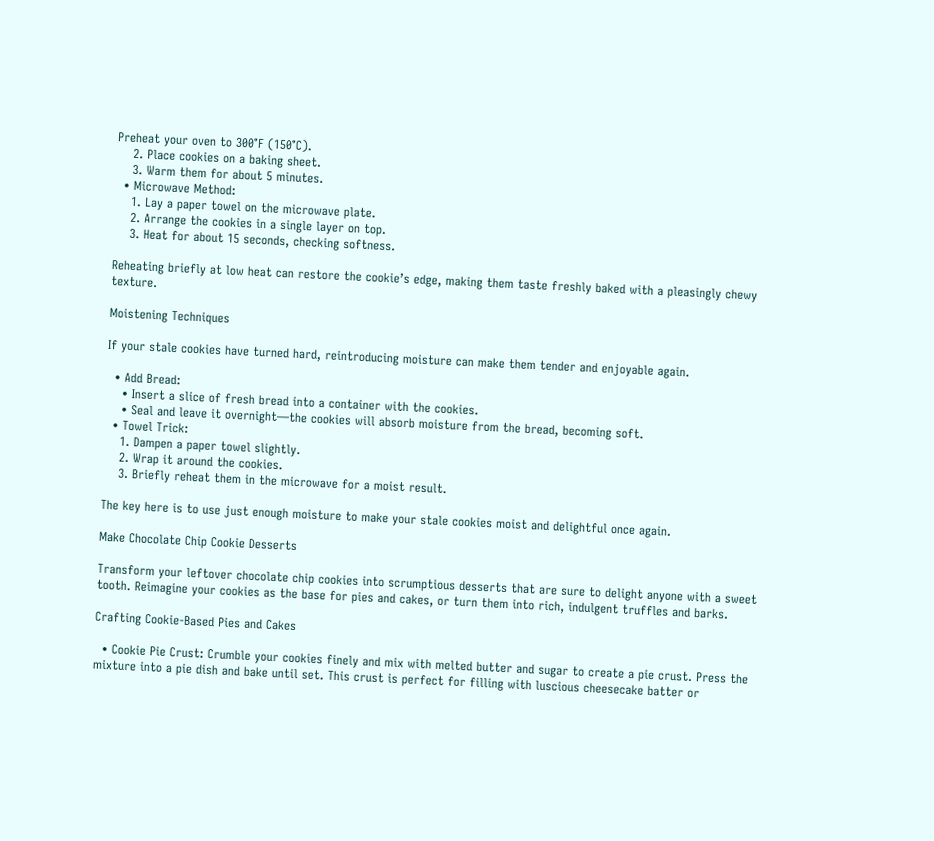Preheat your oven to 300°F (150°C).
    2. Place cookies on a baking sheet.
    3. Warm them for about 5 minutes.
  • Microwave Method:
    1. Lay a paper towel on the microwave plate.
    2. Arrange the cookies in a single layer on top.
    3. Heat for about 15 seconds, checking softness.

Reheating briefly at low heat can restore the cookie’s edge, making them taste freshly baked with a pleasingly chewy texture.

Moistening Techniques

If your stale cookies have turned hard, reintroducing moisture can make them tender and enjoyable again.

  • Add Bread:
    • Insert a slice of fresh bread into a container with the cookies.
    • Seal and leave it overnight—the cookies will absorb moisture from the bread, becoming soft.
  • Towel Trick:
    1. Dampen a paper towel slightly.
    2. Wrap it around the cookies.
    3. Briefly reheat them in the microwave for a moist result.

The key here is to use just enough moisture to make your stale cookies moist and delightful once again.

Make Chocolate Chip Cookie Desserts

Transform your leftover chocolate chip cookies into scrumptious desserts that are sure to delight anyone with a sweet tooth. Reimagine your cookies as the base for pies and cakes, or turn them into rich, indulgent truffles and barks.

Crafting Cookie-Based Pies and Cakes

  • Cookie Pie Crust: Crumble your cookies finely and mix with melted butter and sugar to create a pie crust. Press the mixture into a pie dish and bake until set. This crust is perfect for filling with luscious cheesecake batter or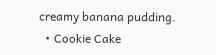creamy banana pudding.
  • Cookie Cake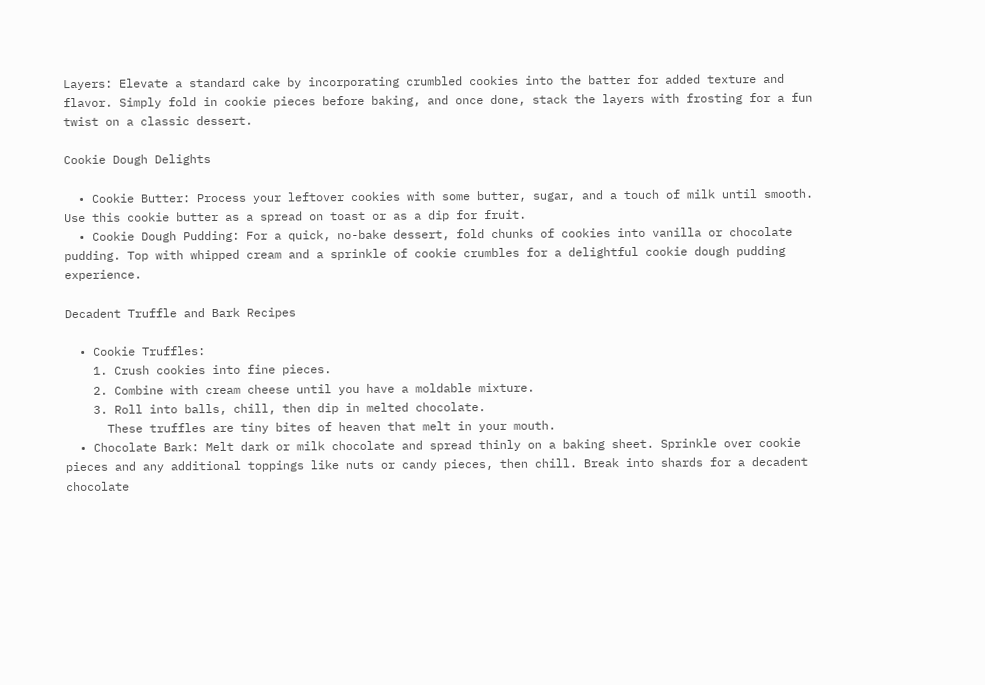Layers: Elevate a standard cake by incorporating crumbled cookies into the batter for added texture and flavor. Simply fold in cookie pieces before baking, and once done, stack the layers with frosting for a fun twist on a classic dessert.

Cookie Dough Delights

  • Cookie Butter: Process your leftover cookies with some butter, sugar, and a touch of milk until smooth. Use this cookie butter as a spread on toast or as a dip for fruit.
  • Cookie Dough Pudding: For a quick, no-bake dessert, fold chunks of cookies into vanilla or chocolate pudding. Top with whipped cream and a sprinkle of cookie crumbles for a delightful cookie dough pudding experience.

Decadent Truffle and Bark Recipes

  • Cookie Truffles:
    1. Crush cookies into fine pieces.
    2. Combine with cream cheese until you have a moldable mixture.
    3. Roll into balls, chill, then dip in melted chocolate.
      These truffles are tiny bites of heaven that melt in your mouth.
  • Chocolate Bark: Melt dark or milk chocolate and spread thinly on a baking sheet. Sprinkle over cookie pieces and any additional toppings like nuts or candy pieces, then chill. Break into shards for a decadent chocolate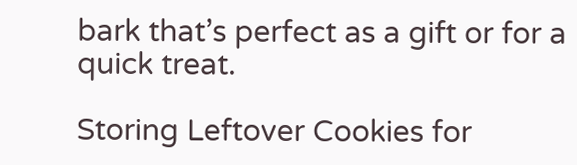bark that’s perfect as a gift or for a quick treat.

Storing Leftover Cookies for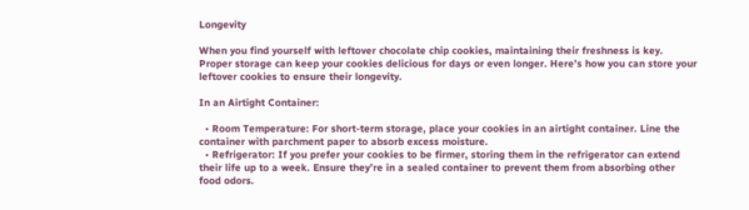Longevity

When you find yourself with leftover chocolate chip cookies, maintaining their freshness is key. Proper storage can keep your cookies delicious for days or even longer. Here’s how you can store your leftover cookies to ensure their longevity.

In an Airtight Container:

  • Room Temperature: For short-term storage, place your cookies in an airtight container. Line the container with parchment paper to absorb excess moisture.
  • Refrigerator: If you prefer your cookies to be firmer, storing them in the refrigerator can extend their life up to a week. Ensure they’re in a sealed container to prevent them from absorbing other food odors.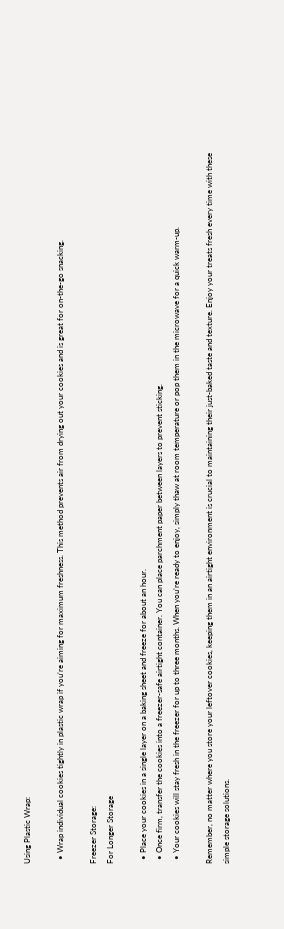Using Plastic Wrap:

  • Wrap individual cookies tightly in plastic wrap if you’re aiming for maximum freshness. This method prevents air from drying out your cookies and is great for on-the-go snacking.

Freezer Storage:
For Longer Storage

  • Place your cookies in a single layer on a baking sheet and freeze for about an hour.
  • Once firm, transfer the cookies into a freezer-safe airtight container. You can place parchment paper between layers to prevent sticking.
  • Your cookies will stay fresh in the freezer for up to three months. When you’re ready to enjoy, simply thaw at room temperature or pop them in the microwave for a quick warm-up.

Remember, no matter where you store your leftover cookies, keeping them in an airtight environment is crucial to maintaining their just-baked taste and texture. Enjoy your treats fresh every time with these simple storage solutions.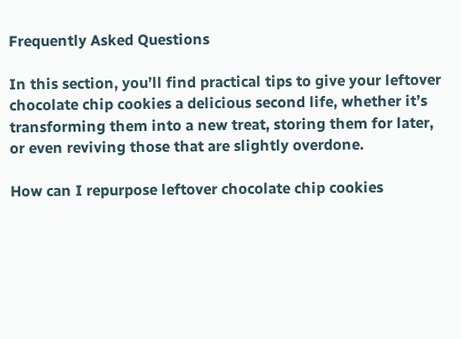Frequently Asked Questions

In this section, you’ll find practical tips to give your leftover chocolate chip cookies a delicious second life, whether it’s transforming them into a new treat, storing them for later, or even reviving those that are slightly overdone.

How can I repurpose leftover chocolate chip cookies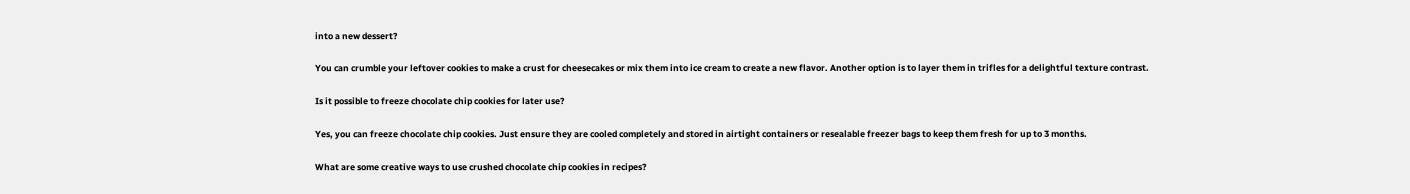into a new dessert?

You can crumble your leftover cookies to make a crust for cheesecakes or mix them into ice cream to create a new flavor. Another option is to layer them in trifles for a delightful texture contrast.

Is it possible to freeze chocolate chip cookies for later use?

Yes, you can freeze chocolate chip cookies. Just ensure they are cooled completely and stored in airtight containers or resealable freezer bags to keep them fresh for up to 3 months.

What are some creative ways to use crushed chocolate chip cookies in recipes?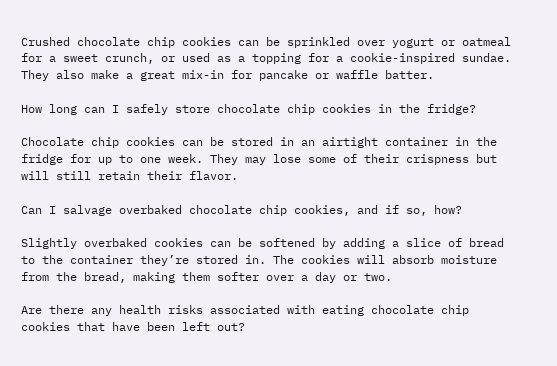Crushed chocolate chip cookies can be sprinkled over yogurt or oatmeal for a sweet crunch, or used as a topping for a cookie-inspired sundae. They also make a great mix-in for pancake or waffle batter.

How long can I safely store chocolate chip cookies in the fridge?

Chocolate chip cookies can be stored in an airtight container in the fridge for up to one week. They may lose some of their crispness but will still retain their flavor.

Can I salvage overbaked chocolate chip cookies, and if so, how?

Slightly overbaked cookies can be softened by adding a slice of bread to the container they’re stored in. The cookies will absorb moisture from the bread, making them softer over a day or two.

Are there any health risks associated with eating chocolate chip cookies that have been left out?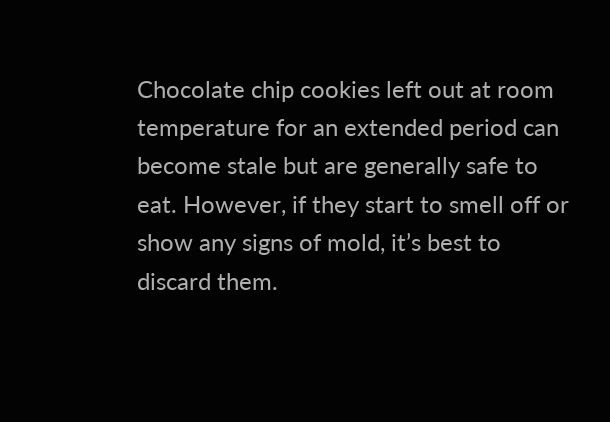Chocolate chip cookies left out at room temperature for an extended period can become stale but are generally safe to eat. However, if they start to smell off or show any signs of mold, it’s best to discard them.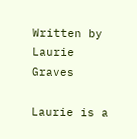Written by Laurie Graves

Laurie is a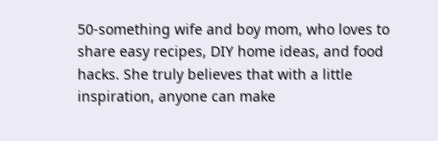50-something wife and boy mom, who loves to share easy recipes, DIY home ideas, and food hacks. She truly believes that with a little inspiration, anyone can make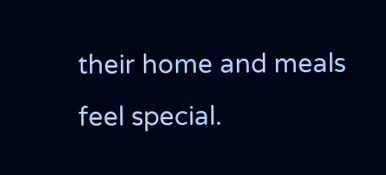their home and meals feel special.